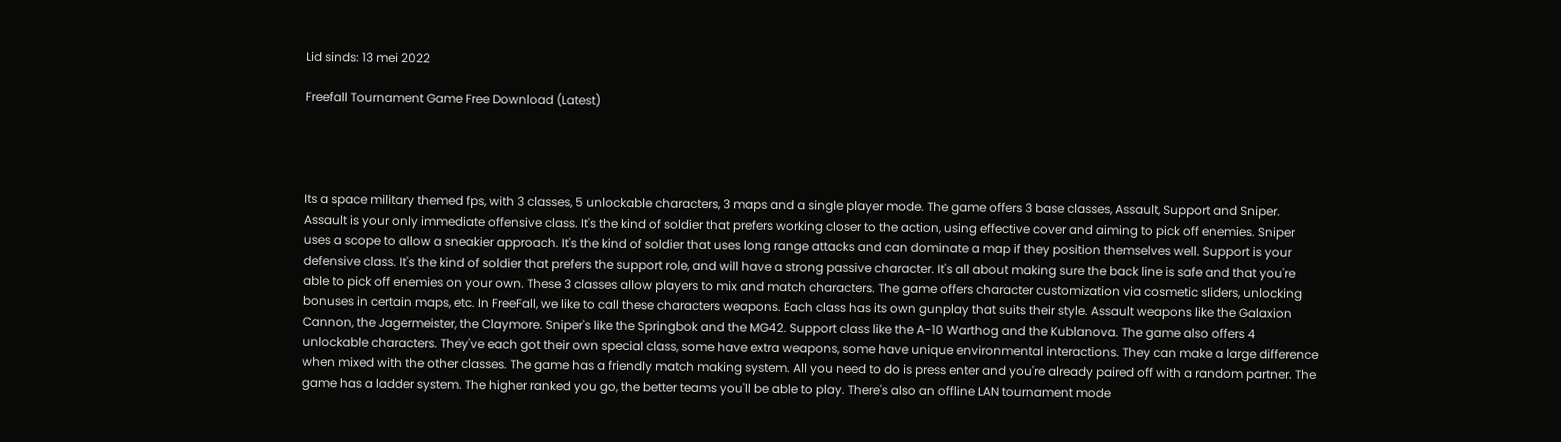Lid sinds: 13 mei 2022

Freefall Tournament Game Free Download (Latest)




Its a space military themed fps, with 3 classes, 5 unlockable characters, 3 maps and a single player mode. The game offers 3 base classes, Assault, Support and Sniper. Assault is your only immediate offensive class. It's the kind of soldier that prefers working closer to the action, using effective cover and aiming to pick off enemies. Sniper uses a scope to allow a sneakier approach. It's the kind of soldier that uses long range attacks and can dominate a map if they position themselves well. Support is your defensive class. It's the kind of soldier that prefers the support role, and will have a strong passive character. It's all about making sure the back line is safe and that you're able to pick off enemies on your own. These 3 classes allow players to mix and match characters. The game offers character customization via cosmetic sliders, unlocking bonuses in certain maps, etc. In FreeFall, we like to call these characters weapons. Each class has its own gunplay that suits their style. Assault weapons like the Galaxion Cannon, the Jagermeister, the Claymore. Sniper's like the Springbok and the MG42. Support class like the A-10 Warthog and the Kublanova. The game also offers 4 unlockable characters. They've each got their own special class, some have extra weapons, some have unique environmental interactions. They can make a large difference when mixed with the other classes. The game has a friendly match making system. All you need to do is press enter and you're already paired off with a random partner. The game has a ladder system. The higher ranked you go, the better teams you'll be able to play. There's also an offline LAN tournament mode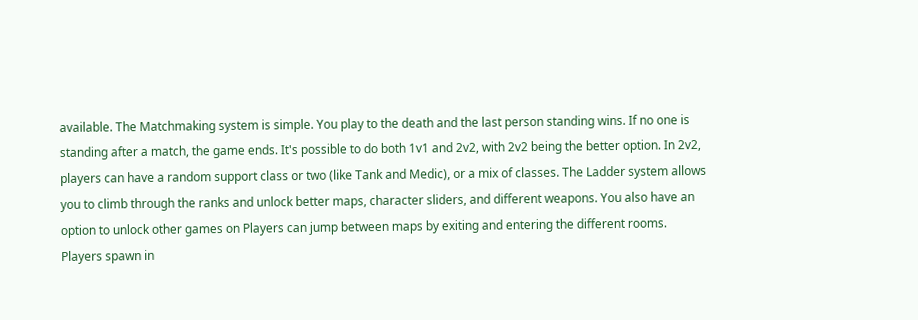available. The Matchmaking system is simple. You play to the death and the last person standing wins. If no one is standing after a match, the game ends. It's possible to do both 1v1 and 2v2, with 2v2 being the better option. In 2v2, players can have a random support class or two (like Tank and Medic), or a mix of classes. The Ladder system allows you to climb through the ranks and unlock better maps, character sliders, and different weapons. You also have an option to unlock other games on Players can jump between maps by exiting and entering the different rooms. Players spawn in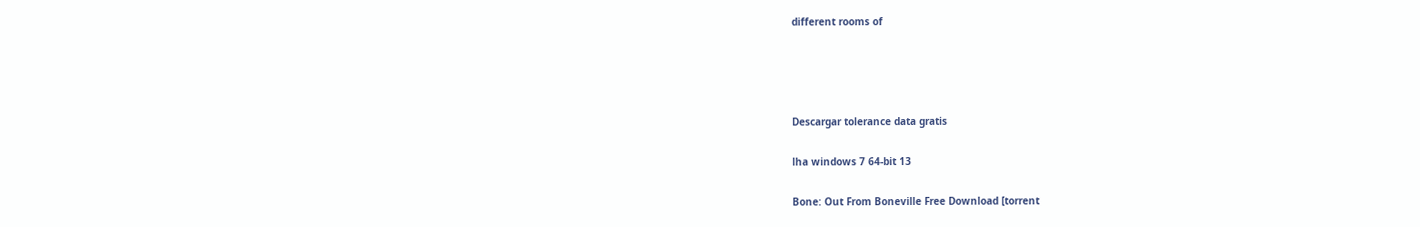different rooms of




Descargar tolerance data gratis

lha windows 7 64-bit 13

Bone: Out From Boneville Free Download [torrent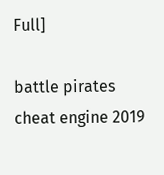Full]

battle pirates cheat engine 2019